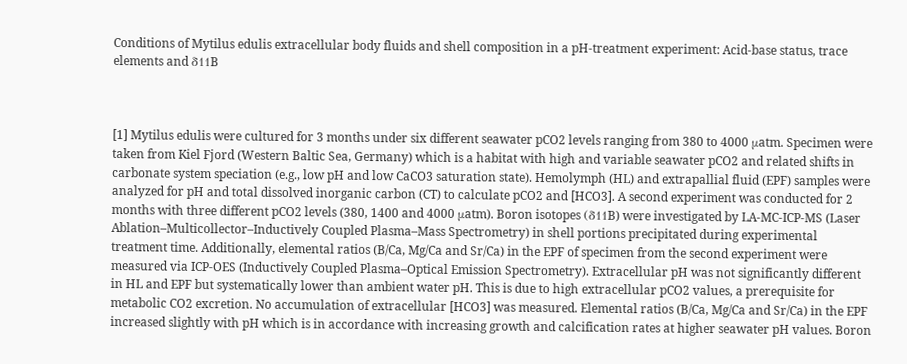Conditions of Mytilus edulis extracellular body fluids and shell composition in a pH-treatment experiment: Acid-base status, trace elements and δ11B



[1] Mytilus edulis were cultured for 3 months under six different seawater pCO2 levels ranging from 380 to 4000 μatm. Specimen were taken from Kiel Fjord (Western Baltic Sea, Germany) which is a habitat with high and variable seawater pCO2 and related shifts in carbonate system speciation (e.g., low pH and low CaCO3 saturation state). Hemolymph (HL) and extrapallial fluid (EPF) samples were analyzed for pH and total dissolved inorganic carbon (CT) to calculate pCO2 and [HCO3]. A second experiment was conducted for 2 months with three different pCO2 levels (380, 1400 and 4000 μatm). Boron isotopes (δ11B) were investigated by LA-MC-ICP-MS (Laser Ablation–Multicollector–Inductively Coupled Plasma–Mass Spectrometry) in shell portions precipitated during experimental treatment time. Additionally, elemental ratios (B/Ca, Mg/Ca and Sr/Ca) in the EPF of specimen from the second experiment were measured via ICP-OES (Inductively Coupled Plasma–Optical Emission Spectrometry). Extracellular pH was not significantly different in HL and EPF but systematically lower than ambient water pH. This is due to high extracellular pCO2 values, a prerequisite for metabolic CO2 excretion. No accumulation of extracellular [HCO3] was measured. Elemental ratios (B/Ca, Mg/Ca and Sr/Ca) in the EPF increased slightly with pH which is in accordance with increasing growth and calcification rates at higher seawater pH values. Boron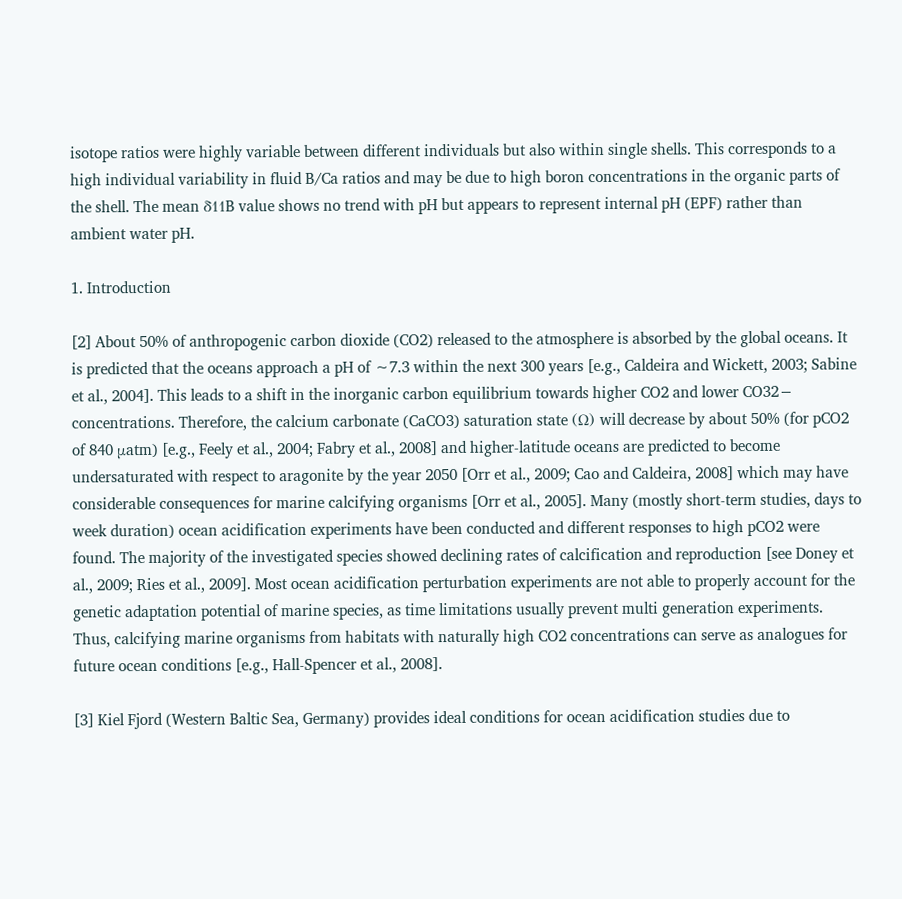isotope ratios were highly variable between different individuals but also within single shells. This corresponds to a high individual variability in fluid B/Ca ratios and may be due to high boron concentrations in the organic parts of the shell. The mean δ11B value shows no trend with pH but appears to represent internal pH (EPF) rather than ambient water pH.

1. Introduction

[2] About 50% of anthropogenic carbon dioxide (CO2) released to the atmosphere is absorbed by the global oceans. It is predicted that the oceans approach a pH of ∼7.3 within the next 300 years [e.g., Caldeira and Wickett, 2003; Sabine et al., 2004]. This leads to a shift in the inorganic carbon equilibrium towards higher CO2 and lower CO32− concentrations. Therefore, the calcium carbonate (CaCO3) saturation state (Ω) will decrease by about 50% (for pCO2 of 840 μatm) [e.g., Feely et al., 2004; Fabry et al., 2008] and higher-latitude oceans are predicted to become undersaturated with respect to aragonite by the year 2050 [Orr et al., 2009; Cao and Caldeira, 2008] which may have considerable consequences for marine calcifying organisms [Orr et al., 2005]. Many (mostly short-term studies, days to week duration) ocean acidification experiments have been conducted and different responses to high pCO2 were found. The majority of the investigated species showed declining rates of calcification and reproduction [see Doney et al., 2009; Ries et al., 2009]. Most ocean acidification perturbation experiments are not able to properly account for the genetic adaptation potential of marine species, as time limitations usually prevent multi generation experiments. Thus, calcifying marine organisms from habitats with naturally high CO2 concentrations can serve as analogues for future ocean conditions [e.g., Hall-Spencer et al., 2008].

[3] Kiel Fjord (Western Baltic Sea, Germany) provides ideal conditions for ocean acidification studies due to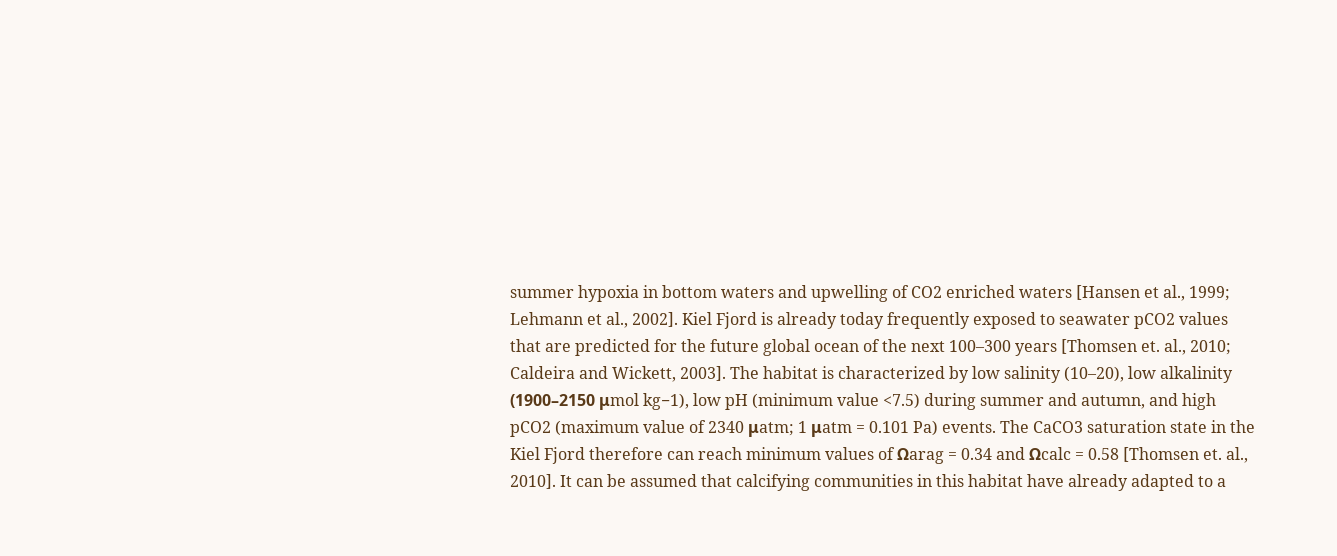summer hypoxia in bottom waters and upwelling of CO2 enriched waters [Hansen et al., 1999; Lehmann et al., 2002]. Kiel Fjord is already today frequently exposed to seawater pCO2 values that are predicted for the future global ocean of the next 100–300 years [Thomsen et. al., 2010; Caldeira and Wickett, 2003]. The habitat is characterized by low salinity (10–20), low alkalinity (1900–2150 μmol kg−1), low pH (minimum value <7.5) during summer and autumn, and high pCO2 (maximum value of 2340 μatm; 1 μatm = 0.101 Pa) events. The CaCO3 saturation state in the Kiel Fjord therefore can reach minimum values of Ωarag = 0.34 and Ωcalc = 0.58 [Thomsen et. al., 2010]. It can be assumed that calcifying communities in this habitat have already adapted to a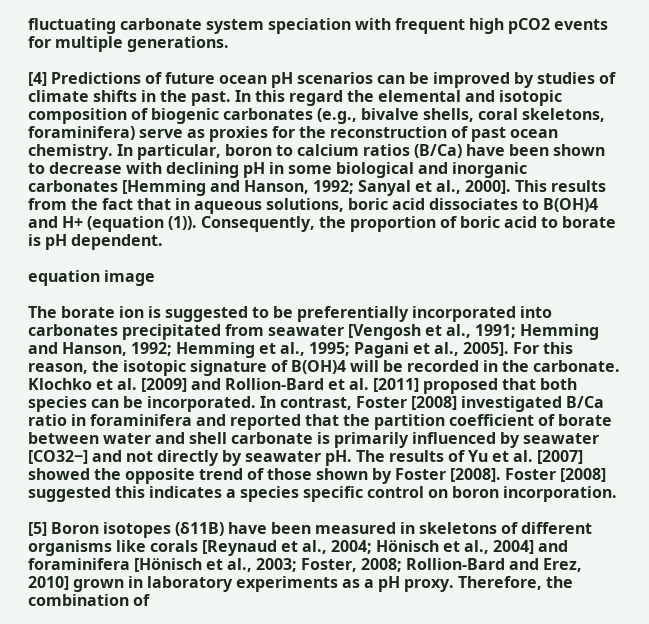fluctuating carbonate system speciation with frequent high pCO2 events for multiple generations.

[4] Predictions of future ocean pH scenarios can be improved by studies of climate shifts in the past. In this regard the elemental and isotopic composition of biogenic carbonates (e.g., bivalve shells, coral skeletons, foraminifera) serve as proxies for the reconstruction of past ocean chemistry. In particular, boron to calcium ratios (B/Ca) have been shown to decrease with declining pH in some biological and inorganic carbonates [Hemming and Hanson, 1992; Sanyal et al., 2000]. This results from the fact that in aqueous solutions, boric acid dissociates to B(OH)4 and H+ (equation (1)). Consequently, the proportion of boric acid to borate is pH dependent.

equation image

The borate ion is suggested to be preferentially incorporated into carbonates precipitated from seawater [Vengosh et al., 1991; Hemming and Hanson, 1992; Hemming et al., 1995; Pagani et al., 2005]. For this reason, the isotopic signature of B(OH)4 will be recorded in the carbonate. Klochko et al. [2009] and Rollion-Bard et al. [2011] proposed that both species can be incorporated. In contrast, Foster [2008] investigated B/Ca ratio in foraminifera and reported that the partition coefficient of borate between water and shell carbonate is primarily influenced by seawater [CO32−] and not directly by seawater pH. The results of Yu et al. [2007] showed the opposite trend of those shown by Foster [2008]. Foster [2008] suggested this indicates a species specific control on boron incorporation.

[5] Boron isotopes (δ11B) have been measured in skeletons of different organisms like corals [Reynaud et al., 2004; Hönisch et al., 2004] and foraminifera [Hönisch et al., 2003; Foster, 2008; Rollion-Bard and Erez, 2010] grown in laboratory experiments as a pH proxy. Therefore, the combination of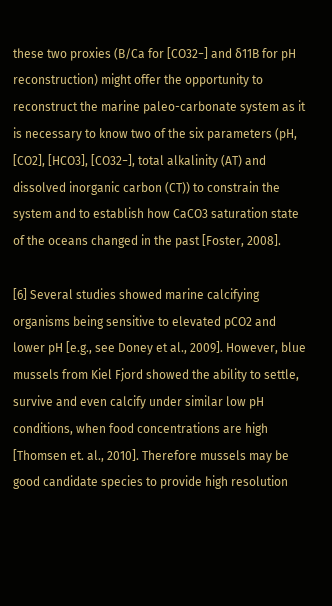these two proxies (B/Ca for [CO32−] and δ11B for pH reconstruction) might offer the opportunity to reconstruct the marine paleo-carbonate system as it is necessary to know two of the six parameters (pH, [CO2], [HCO3], [CO32−], total alkalinity (AT) and dissolved inorganic carbon (CT)) to constrain the system and to establish how CaCO3 saturation state of the oceans changed in the past [Foster, 2008].

[6] Several studies showed marine calcifying organisms being sensitive to elevated pCO2 and lower pH [e.g., see Doney et al., 2009]. However, blue mussels from Kiel Fjord showed the ability to settle, survive and even calcify under similar low pH conditions, when food concentrations are high [Thomsen et. al., 2010]. Therefore mussels may be good candidate species to provide high resolution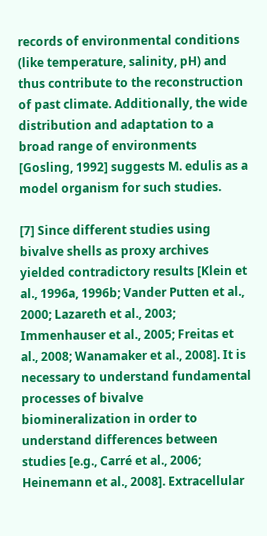records of environmental conditions (like temperature, salinity, pH) and thus contribute to the reconstruction of past climate. Additionally, the wide distribution and adaptation to a broad range of environments [Gosling, 1992] suggests M. edulis as a model organism for such studies.

[7] Since different studies using bivalve shells as proxy archives yielded contradictory results [Klein et al., 1996a, 1996b; Vander Putten et al., 2000; Lazareth et al., 2003; Immenhauser et al., 2005; Freitas et al., 2008; Wanamaker et al., 2008]. It is necessary to understand fundamental processes of bivalve biomineralization in order to understand differences between studies [e.g., Carré et al., 2006; Heinemann et al., 2008]. Extracellular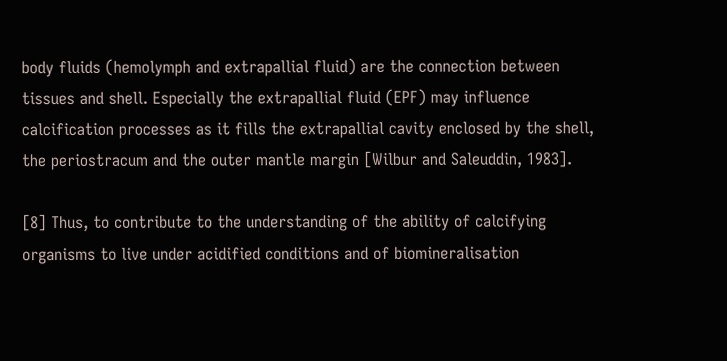body fluids (hemolymph and extrapallial fluid) are the connection between tissues and shell. Especially the extrapallial fluid (EPF) may influence calcification processes as it fills the extrapallial cavity enclosed by the shell, the periostracum and the outer mantle margin [Wilbur and Saleuddin, 1983].

[8] Thus, to contribute to the understanding of the ability of calcifying organisms to live under acidified conditions and of biomineralisation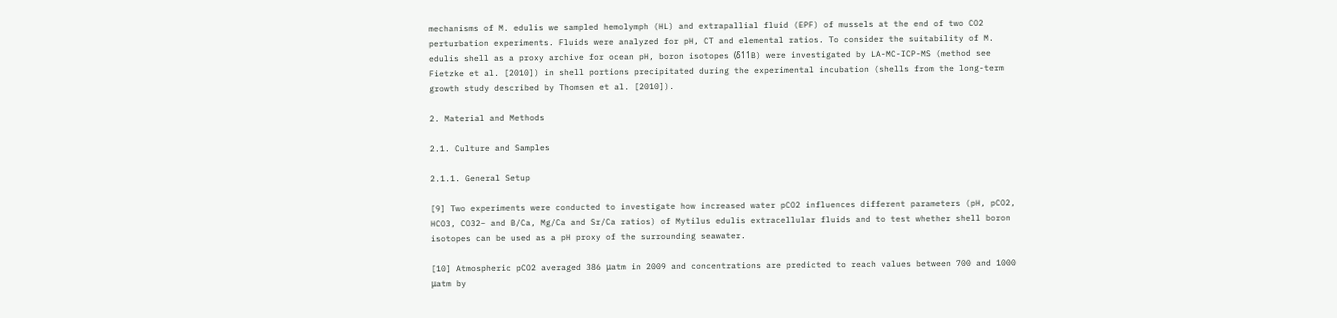mechanisms of M. edulis we sampled hemolymph (HL) and extrapallial fluid (EPF) of mussels at the end of two CO2 perturbation experiments. Fluids were analyzed for pH, CT and elemental ratios. To consider the suitability of M. edulis shell as a proxy archive for ocean pH, boron isotopes (δ11B) were investigated by LA-MC-ICP-MS (method see Fietzke et al. [2010]) in shell portions precipitated during the experimental incubation (shells from the long-term growth study described by Thomsen et al. [2010]).

2. Material and Methods

2.1. Culture and Samples

2.1.1. General Setup

[9] Two experiments were conducted to investigate how increased water pCO2 influences different parameters (pH, pCO2, HCO3, CO32− and B/Ca, Mg/Ca and Sr/Ca ratios) of Mytilus edulis extracellular fluids and to test whether shell boron isotopes can be used as a pH proxy of the surrounding seawater.

[10] Atmospheric pCO2 averaged 386 μatm in 2009 and concentrations are predicted to reach values between 700 and 1000 μatm by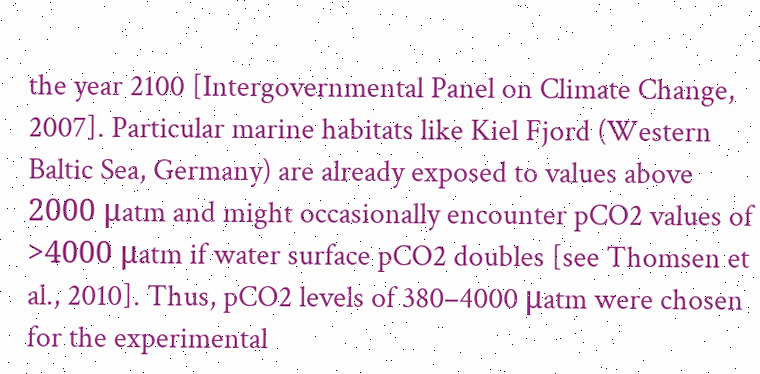the year 2100 [Intergovernmental Panel on Climate Change, 2007]. Particular marine habitats like Kiel Fjord (Western Baltic Sea, Germany) are already exposed to values above 2000 μatm and might occasionally encounter pCO2 values of >4000 μatm if water surface pCO2 doubles [see Thomsen et al., 2010]. Thus, pCO2 levels of 380–4000 μatm were chosen for the experimental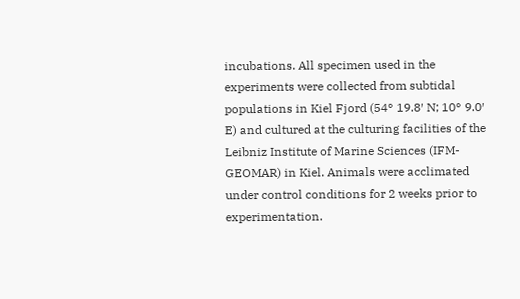incubations. All specimen used in the experiments were collected from subtidal populations in Kiel Fjord (54° 19.8′ N; 10° 9.0′ E) and cultured at the culturing facilities of the Leibniz Institute of Marine Sciences (IFM-GEOMAR) in Kiel. Animals were acclimated under control conditions for 2 weeks prior to experimentation.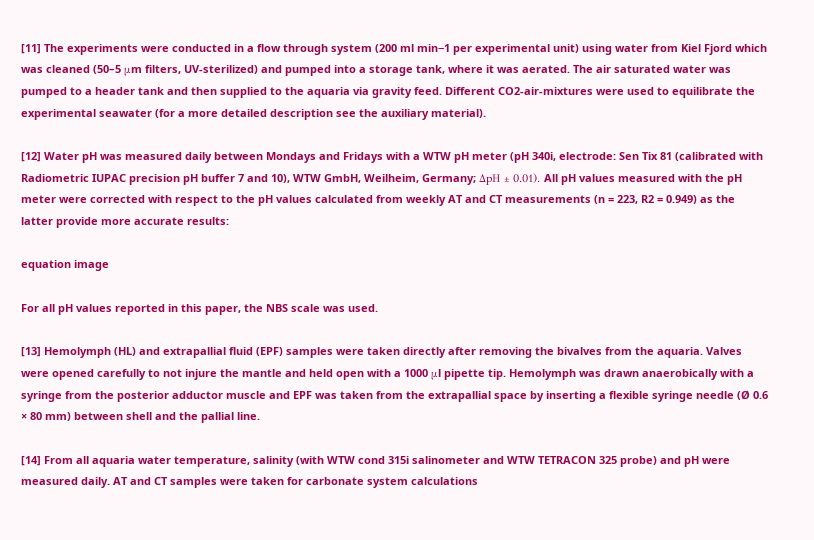[11] The experiments were conducted in a flow through system (200 ml min−1 per experimental unit) using water from Kiel Fjord which was cleaned (50–5 μm filters, UV-sterilized) and pumped into a storage tank, where it was aerated. The air saturated water was pumped to a header tank and then supplied to the aquaria via gravity feed. Different CO2-air-mixtures were used to equilibrate the experimental seawater (for a more detailed description see the auxiliary material).

[12] Water pH was measured daily between Mondays and Fridays with a WTW pH meter (pH 340i, electrode: Sen Tix 81 (calibrated with Radiometric IUPAC precision pH buffer 7 and 10), WTW GmbH, Weilheim, Germany; ΔpH ± 0.01). All pH values measured with the pH meter were corrected with respect to the pH values calculated from weekly AT and CT measurements (n = 223, R2 = 0.949) as the latter provide more accurate results:

equation image

For all pH values reported in this paper, the NBS scale was used.

[13] Hemolymph (HL) and extrapallial fluid (EPF) samples were taken directly after removing the bivalves from the aquaria. Valves were opened carefully to not injure the mantle and held open with a 1000 μl pipette tip. Hemolymph was drawn anaerobically with a syringe from the posterior adductor muscle and EPF was taken from the extrapallial space by inserting a flexible syringe needle (Ø 0.6 × 80 mm) between shell and the pallial line.

[14] From all aquaria water temperature, salinity (with WTW cond 315i salinometer and WTW TETRACON 325 probe) and pH were measured daily. AT and CT samples were taken for carbonate system calculations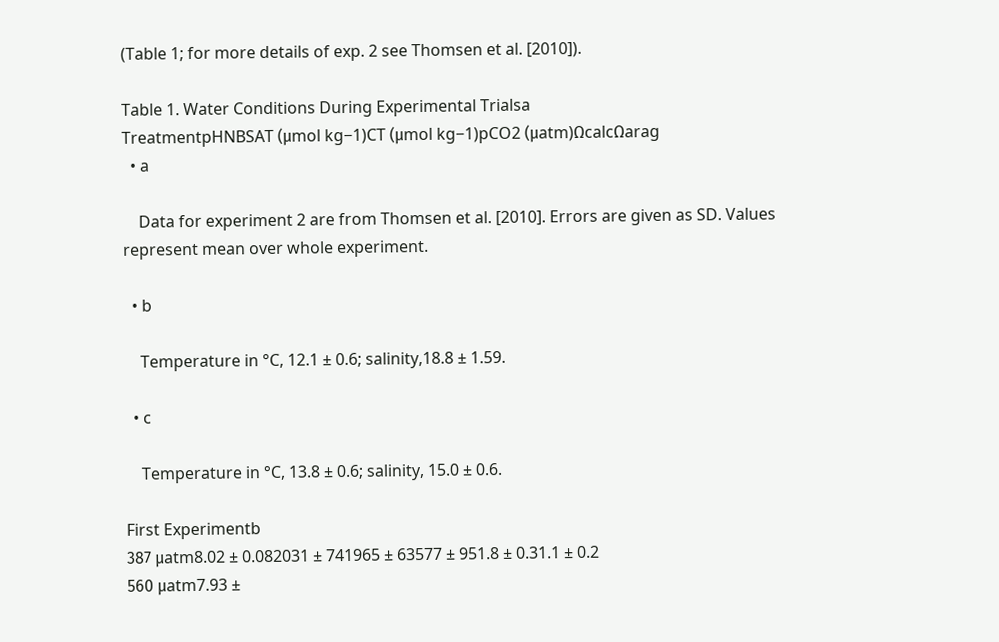(Table 1; for more details of exp. 2 see Thomsen et al. [2010]).

Table 1. Water Conditions During Experimental Trialsa
TreatmentpHNBSAT (μmol kg−1)CT (μmol kg−1)pCO2 (μatm)ΩcalcΩarag
  • a

    Data for experiment 2 are from Thomsen et al. [2010]. Errors are given as SD. Values represent mean over whole experiment.

  • b

    Temperature in °C, 12.1 ± 0.6; salinity,18.8 ± 1.59.

  • c

    Temperature in °C, 13.8 ± 0.6; salinity, 15.0 ± 0.6.

First Experimentb
387 μatm8.02 ± 0.082031 ± 741965 ± 63577 ± 951.8 ± 0.31.1 ± 0.2
560 μatm7.93 ±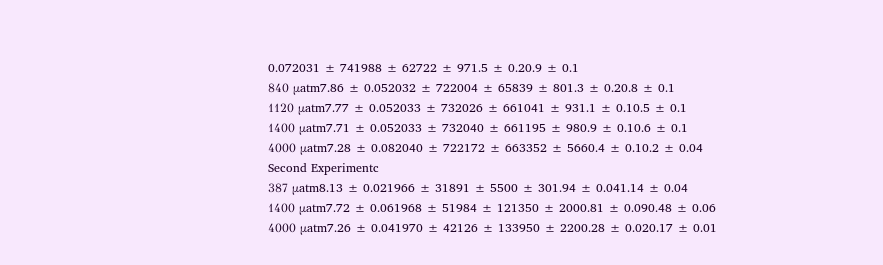0.072031 ± 741988 ± 62722 ± 971.5 ± 0.20.9 ± 0.1
840 μatm7.86 ± 0.052032 ± 722004 ± 65839 ± 801.3 ± 0.20.8 ± 0.1
1120 μatm7.77 ± 0.052033 ± 732026 ± 661041 ± 931.1 ± 0.10.5 ± 0.1
1400 μatm7.71 ± 0.052033 ± 732040 ± 661195 ± 980.9 ± 0.10.6 ± 0.1
4000 μatm7.28 ± 0.082040 ± 722172 ± 663352 ± 5660.4 ± 0.10.2 ± 0.04
Second Experimentc
387 μatm8.13 ± 0.021966 ± 31891 ± 5500 ± 301.94 ± 0.041.14 ± 0.04
1400 μatm7.72 ± 0.061968 ± 51984 ± 121350 ± 2000.81 ± 0.090.48 ± 0.06
4000 μatm7.26 ± 0.041970 ± 42126 ± 133950 ± 2200.28 ± 0.020.17 ± 0.01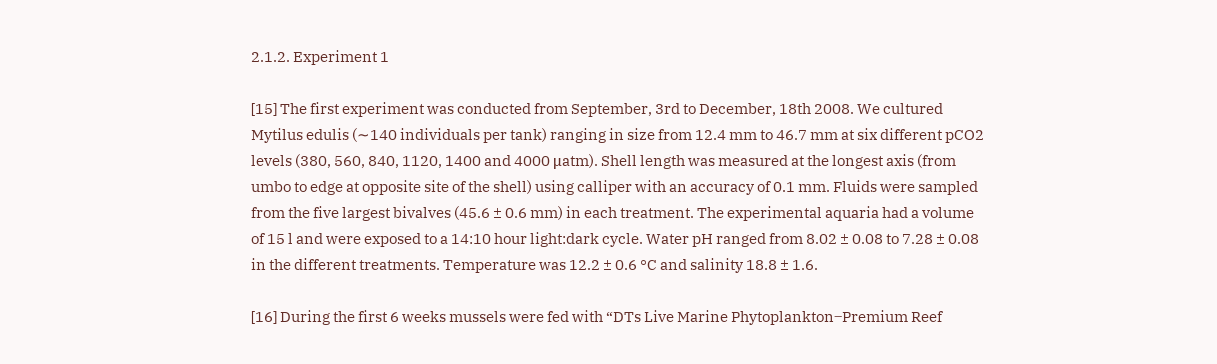2.1.2. Experiment 1

[15] The first experiment was conducted from September, 3rd to December, 18th 2008. We cultured Mytilus edulis (∼140 individuals per tank) ranging in size from 12.4 mm to 46.7 mm at six different pCO2 levels (380, 560, 840, 1120, 1400 and 4000 μatm). Shell length was measured at the longest axis (from umbo to edge at opposite site of the shell) using calliper with an accuracy of 0.1 mm. Fluids were sampled from the five largest bivalves (45.6 ± 0.6 mm) in each treatment. The experimental aquaria had a volume of 15 l and were exposed to a 14:10 hour light:dark cycle. Water pH ranged from 8.02 ± 0.08 to 7.28 ± 0.08 in the different treatments. Temperature was 12.2 ± 0.6 °C and salinity 18.8 ± 1.6.

[16] During the first 6 weeks mussels were fed with “DTs Live Marine Phytoplankton‒Premium Reef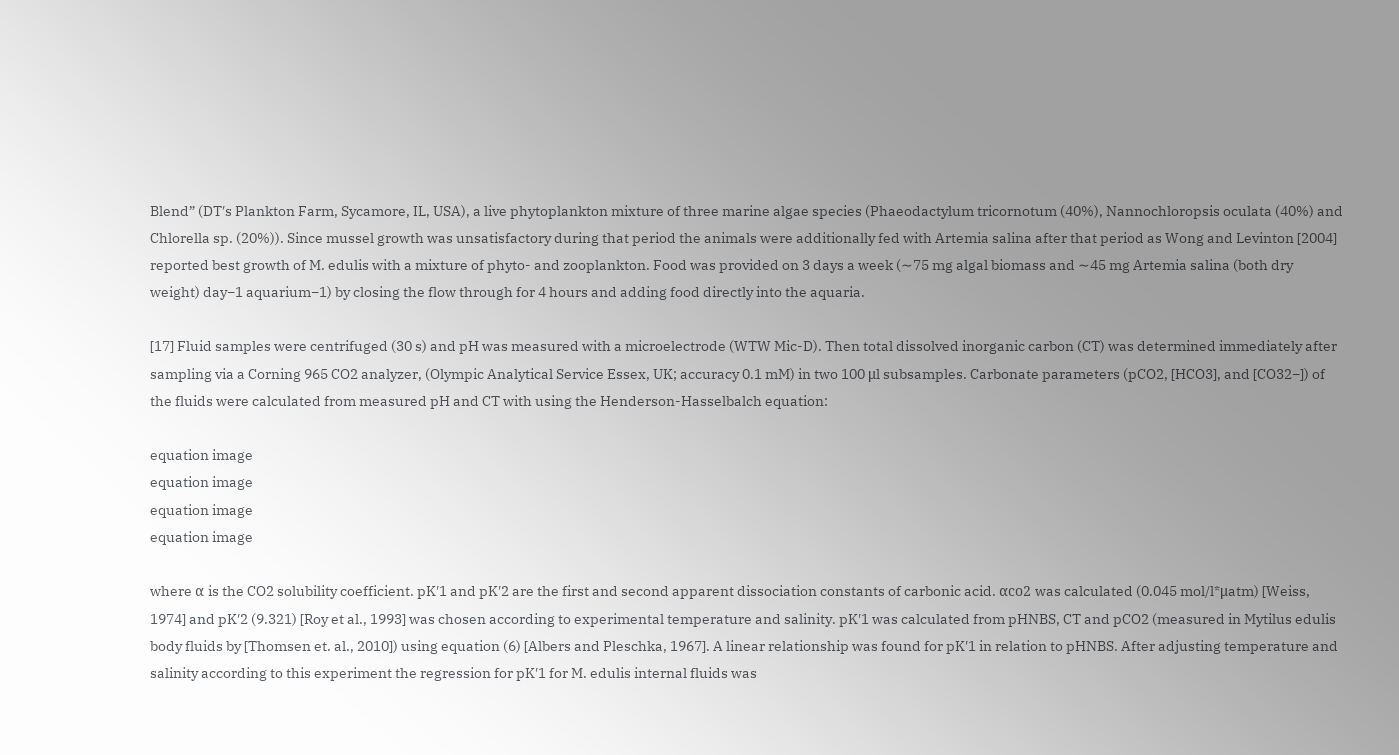Blend” (DT′s Plankton Farm, Sycamore, IL, USA), a live phytoplankton mixture of three marine algae species (Phaeodactylum tricornotum (40%), Nannochloropsis oculata (40%) and Chlorella sp. (20%)). Since mussel growth was unsatisfactory during that period the animals were additionally fed with Artemia salina after that period as Wong and Levinton [2004] reported best growth of M. edulis with a mixture of phyto- and zooplankton. Food was provided on 3 days a week (∼75 mg algal biomass and ∼45 mg Artemia salina (both dry weight) day−1 aquarium−1) by closing the flow through for 4 hours and adding food directly into the aquaria.

[17] Fluid samples were centrifuged (30 s) and pH was measured with a microelectrode (WTW Mic-D). Then total dissolved inorganic carbon (CT) was determined immediately after sampling via a Corning 965 CO2 analyzer, (Olympic Analytical Service Essex, UK; accuracy 0.1 mM) in two 100 μl subsamples. Carbonate parameters (pCO2, [HCO3], and [CO32−]) of the fluids were calculated from measured pH and CT with using the Henderson-Hasselbalch equation:

equation image
equation image
equation image
equation image

where α is the CO2 solubility coefficient. pK′1 and pK′2 are the first and second apparent dissociation constants of carbonic acid. αco2 was calculated (0.045 mol/l*μatm) [Weiss, 1974] and pK′2 (9.321) [Roy et al., 1993] was chosen according to experimental temperature and salinity. pK′1 was calculated from pHNBS, CT and pCO2 (measured in Mytilus edulis body fluids by [Thomsen et. al., 2010]) using equation (6) [Albers and Pleschka, 1967]. A linear relationship was found for pK′1 in relation to pHNBS. After adjusting temperature and salinity according to this experiment the regression for pK′1 for M. edulis internal fluids was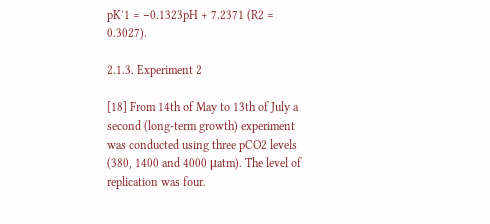pK′1 = −0.1323pH + 7.2371 (R2 = 0.3027).

2.1.3. Experiment 2

[18] From 14th of May to 13th of July a second (long-term growth) experiment was conducted using three pCO2 levels (380, 1400 and 4000 μatm). The level of replication was four.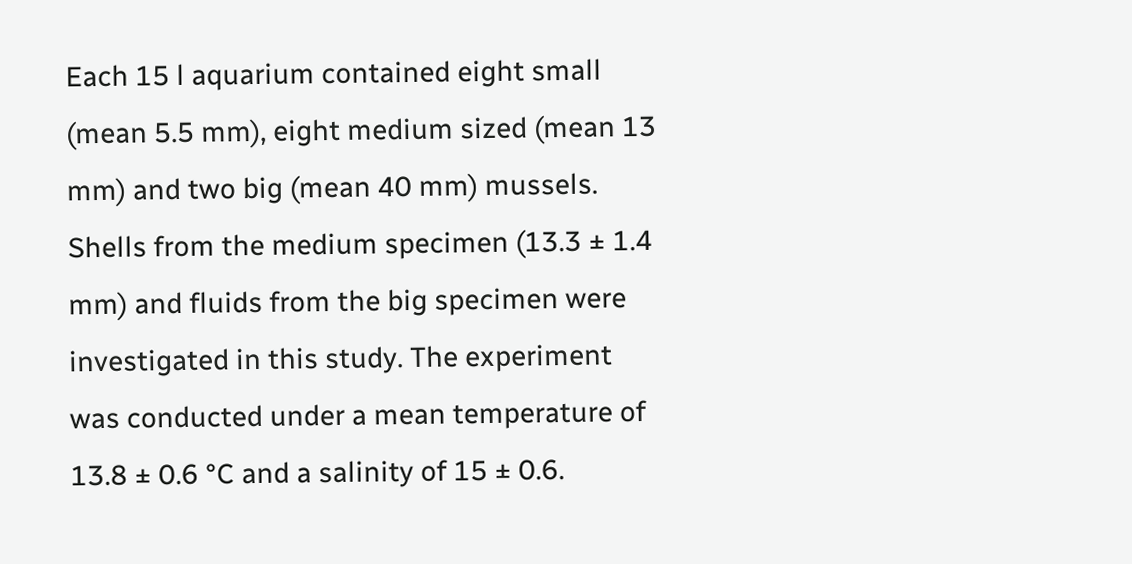Each 15 l aquarium contained eight small (mean 5.5 mm), eight medium sized (mean 13 mm) and two big (mean 40 mm) mussels. Shells from the medium specimen (13.3 ± 1.4 mm) and fluids from the big specimen were investigated in this study. The experiment was conducted under a mean temperature of 13.8 ± 0.6 °C and a salinity of 15 ± 0.6.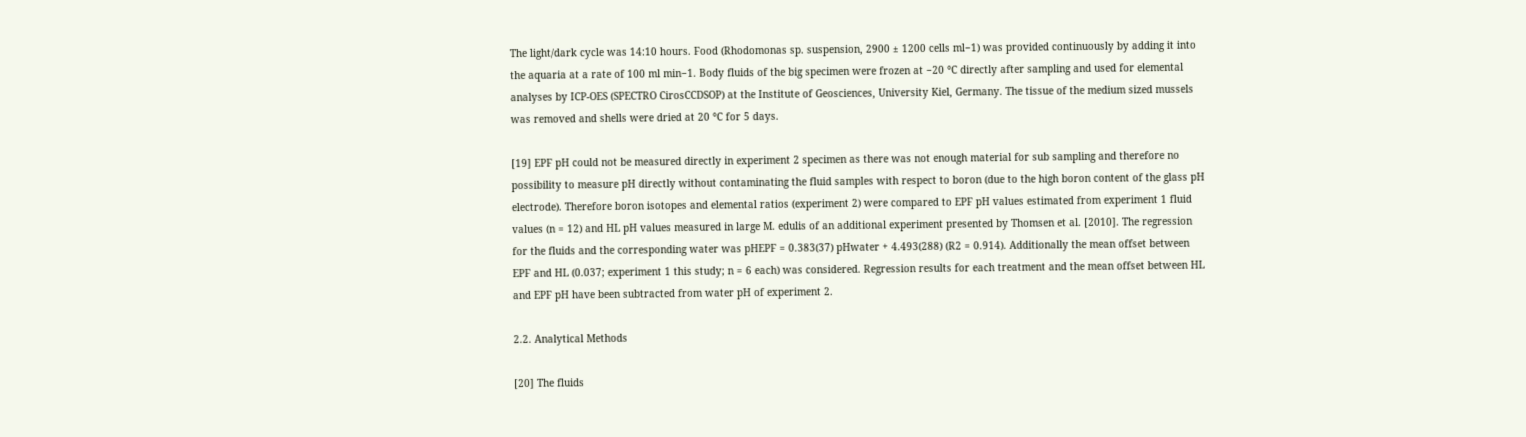The light/dark cycle was 14:10 hours. Food (Rhodomonas sp. suspension, 2900 ± 1200 cells ml−1) was provided continuously by adding it into the aquaria at a rate of 100 ml min−1. Body fluids of the big specimen were frozen at −20 °C directly after sampling and used for elemental analyses by ICP-OES (SPECTRO CirosCCDSOP) at the Institute of Geosciences, University Kiel, Germany. The tissue of the medium sized mussels was removed and shells were dried at 20 °C for 5 days.

[19] EPF pH could not be measured directly in experiment 2 specimen as there was not enough material for sub sampling and therefore no possibility to measure pH directly without contaminating the fluid samples with respect to boron (due to the high boron content of the glass pH electrode). Therefore boron isotopes and elemental ratios (experiment 2) were compared to EPF pH values estimated from experiment 1 fluid values (n = 12) and HL pH values measured in large M. edulis of an additional experiment presented by Thomsen et al. [2010]. The regression for the fluids and the corresponding water was pHEPF = 0.383(37) pHwater + 4.493(288) (R2 = 0.914). Additionally the mean offset between EPF and HL (0.037; experiment 1 this study; n = 6 each) was considered. Regression results for each treatment and the mean offset between HL and EPF pH have been subtracted from water pH of experiment 2.

2.2. Analytical Methods

[20] The fluids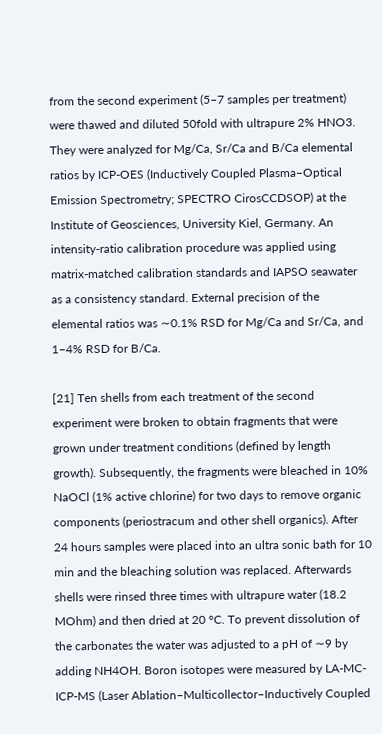from the second experiment (5–7 samples per treatment) were thawed and diluted 50fold with ultrapure 2% HNO3. They were analyzed for Mg/Ca, Sr/Ca and B/Ca elemental ratios by ICP-OES (Inductively Coupled Plasma–Optical Emission Spectrometry; SPECTRO CirosCCDSOP) at the Institute of Geosciences, University Kiel, Germany. An intensity-ratio calibration procedure was applied using matrix-matched calibration standards and IAPSO seawater as a consistency standard. External precision of the elemental ratios was ∼0.1% RSD for Mg/Ca and Sr/Ca, and 1–4% RSD for B/Ca.

[21] Ten shells from each treatment of the second experiment were broken to obtain fragments that were grown under treatment conditions (defined by length growth). Subsequently, the fragments were bleached in 10% NaOCl (1% active chlorine) for two days to remove organic components (periostracum and other shell organics). After 24 hours samples were placed into an ultra sonic bath for 10 min and the bleaching solution was replaced. Afterwards shells were rinsed three times with ultrapure water (18.2 MOhm) and then dried at 20 °C. To prevent dissolution of the carbonates the water was adjusted to a pH of ∼9 by adding NH4OH. Boron isotopes were measured by LA-MC-ICP-MS (Laser Ablation–Multicollector–Inductively Coupled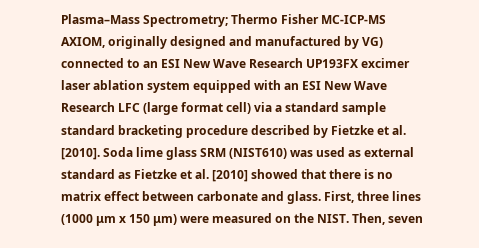Plasma–Mass Spectrometry; Thermo Fisher MC-ICP-MS AXIOM, originally designed and manufactured by VG) connected to an ESI New Wave Research UP193FX excimer laser ablation system equipped with an ESI New Wave Research LFC (large format cell) via a standard sample standard bracketing procedure described by Fietzke et al. [2010]. Soda lime glass SRM (NIST610) was used as external standard as Fietzke et al. [2010] showed that there is no matrix effect between carbonate and glass. First, three lines (1000 μm x 150 μm) were measured on the NIST. Then, seven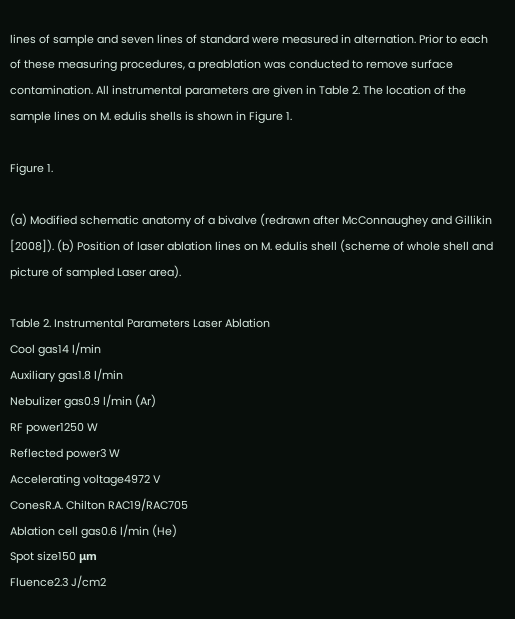lines of sample and seven lines of standard were measured in alternation. Prior to each of these measuring procedures, a preablation was conducted to remove surface contamination. All instrumental parameters are given in Table 2. The location of the sample lines on M. edulis shells is shown in Figure 1.

Figure 1.

(a) Modified schematic anatomy of a bivalve (redrawn after McConnaughey and Gillikin [2008]). (b) Position of laser ablation lines on M. edulis shell (scheme of whole shell and picture of sampled Laser area).

Table 2. Instrumental Parameters Laser Ablation
Cool gas14 l/min
Auxiliary gas1.8 l/min
Nebulizer gas0.9 l/min (Ar)
RF power1250 W
Reflected power3 W
Accelerating voltage4972 V
ConesR.A. Chilton RAC19/RAC705
Ablation cell gas0.6 l/min (He)
Spot size150 μm
Fluence2.3 J/cm2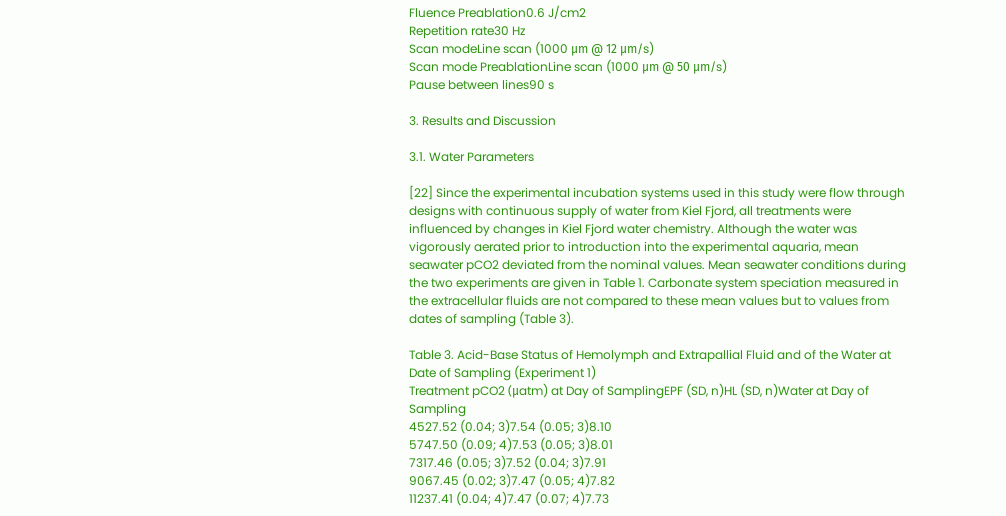Fluence Preablation0.6 J/cm2
Repetition rate30 Hz
Scan modeLine scan (1000 μm @ 12 μm/s)
Scan mode PreablationLine scan (1000 μm @ 50 μm/s)
Pause between lines90 s

3. Results and Discussion

3.1. Water Parameters

[22] Since the experimental incubation systems used in this study were flow through designs with continuous supply of water from Kiel Fjord, all treatments were influenced by changes in Kiel Fjord water chemistry. Although the water was vigorously aerated prior to introduction into the experimental aquaria, mean seawater pCO2 deviated from the nominal values. Mean seawater conditions during the two experiments are given in Table 1. Carbonate system speciation measured in the extracellular fluids are not compared to these mean values but to values from dates of sampling (Table 3).

Table 3. Acid-Base Status of Hemolymph and Extrapallial Fluid and of the Water at Date of Sampling (Experiment 1)
Treatment pCO2 (μatm) at Day of SamplingEPF (SD, n)HL (SD, n)Water at Day of Sampling
4527.52 (0.04; 3)7.54 (0.05; 3)8.10
5747.50 (0.09; 4)7.53 (0.05; 3)8.01
7317.46 (0.05; 3)7.52 (0.04; 3)7.91
9067.45 (0.02; 3)7.47 (0.05; 4)7.82
11237.41 (0.04; 4)7.47 (0.07; 4)7.73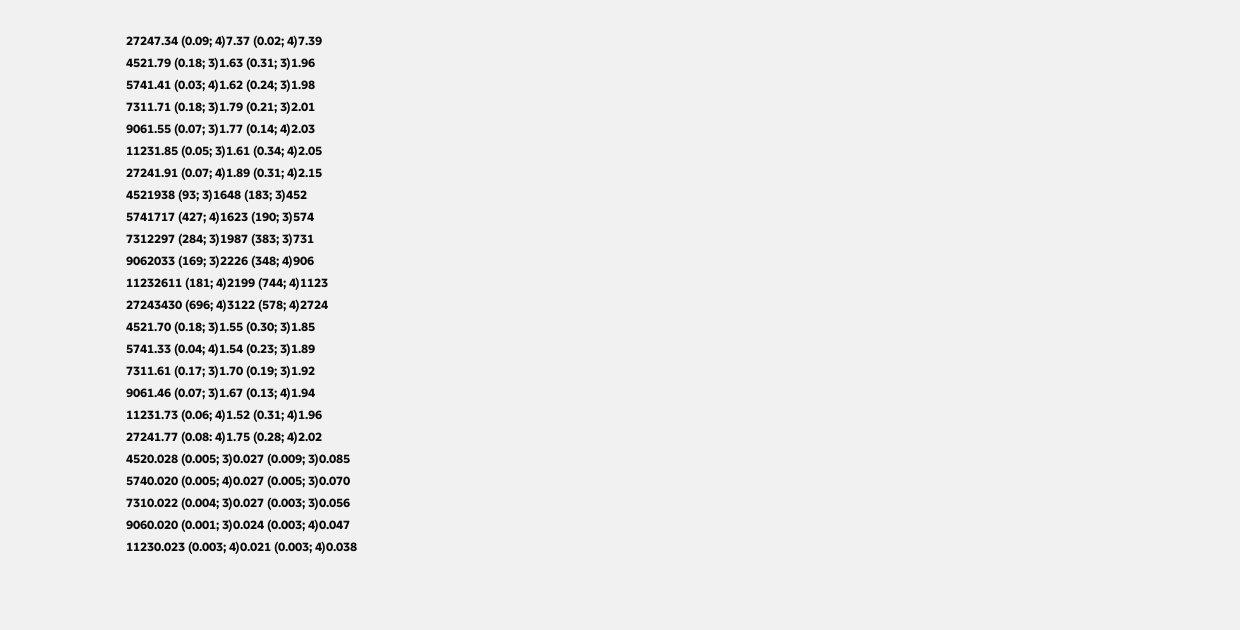27247.34 (0.09; 4)7.37 (0.02; 4)7.39
4521.79 (0.18; 3)1.63 (0.31; 3)1.96
5741.41 (0.03; 4)1.62 (0.24; 3)1.98
7311.71 (0.18; 3)1.79 (0.21; 3)2.01
9061.55 (0.07; 3)1.77 (0.14; 4)2.03
11231.85 (0.05; 3)1.61 (0.34; 4)2.05
27241.91 (0.07; 4)1.89 (0.31; 4)2.15
4521938 (93; 3)1648 (183; 3)452
5741717 (427; 4)1623 (190; 3)574
7312297 (284; 3)1987 (383; 3)731
9062033 (169; 3)2226 (348; 4)906
11232611 (181; 4)2199 (744; 4)1123
27243430 (696; 4)3122 (578; 4)2724
4521.70 (0.18; 3)1.55 (0.30; 3)1.85
5741.33 (0.04; 4)1.54 (0.23; 3)1.89
7311.61 (0.17; 3)1.70 (0.19; 3)1.92
9061.46 (0.07; 3)1.67 (0.13; 4)1.94
11231.73 (0.06; 4)1.52 (0.31; 4)1.96
27241.77 (0.08: 4)1.75 (0.28; 4)2.02
4520.028 (0.005; 3)0.027 (0.009; 3)0.085
5740.020 (0.005; 4)0.027 (0.005; 3)0.070
7310.022 (0.004; 3)0.027 (0.003; 3)0.056
9060.020 (0.001; 3)0.024 (0.003; 4)0.047
11230.023 (0.003; 4)0.021 (0.003; 4)0.038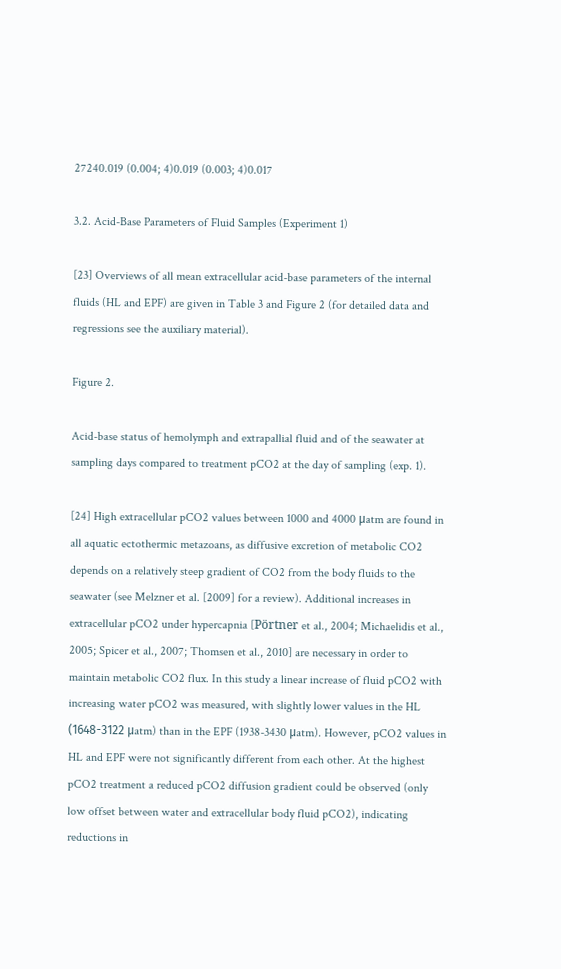27240.019 (0.004; 4)0.019 (0.003; 4)0.017

3.2. Acid-Base Parameters of Fluid Samples (Experiment 1)

[23] Overviews of all mean extracellular acid-base parameters of the internal fluids (HL and EPF) are given in Table 3 and Figure 2 (for detailed data and regressions see the auxiliary material).

Figure 2.

Acid-base status of hemolymph and extrapallial fluid and of the seawater at sampling days compared to treatment pCO2 at the day of sampling (exp. 1).

[24] High extracellular pCO2 values between 1000 and 4000 μatm are found in all aquatic ectothermic metazoans, as diffusive excretion of metabolic CO2 depends on a relatively steep gradient of CO2 from the body fluids to the seawater (see Melzner et al. [2009] for a review). Additional increases in extracellular pCO2 under hypercapnia [Pörtner et al., 2004; Michaelidis et al., 2005; Spicer et al., 2007; Thomsen et al., 2010] are necessary in order to maintain metabolic CO2 flux. In this study a linear increase of fluid pCO2 with increasing water pCO2 was measured, with slightly lower values in the HL (1648-3122 μatm) than in the EPF (1938-3430 μatm). However, pCO2 values in HL and EPF were not significantly different from each other. At the highest pCO2 treatment a reduced pCO2 diffusion gradient could be observed (only low offset between water and extracellular body fluid pCO2), indicating reductions in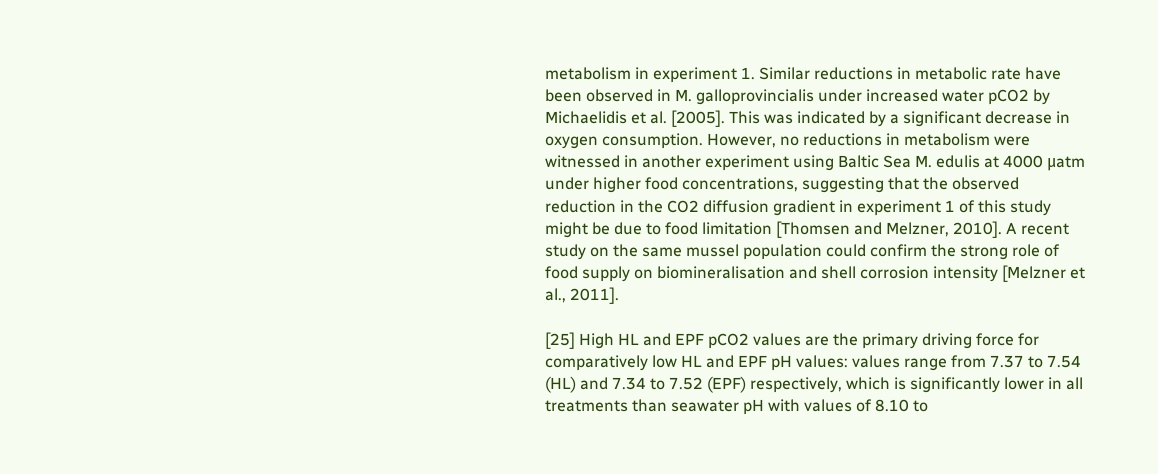metabolism in experiment 1. Similar reductions in metabolic rate have been observed in M. galloprovincialis under increased water pCO2 by Michaelidis et al. [2005]. This was indicated by a significant decrease in oxygen consumption. However, no reductions in metabolism were witnessed in another experiment using Baltic Sea M. edulis at 4000 μatm under higher food concentrations, suggesting that the observed reduction in the CO2 diffusion gradient in experiment 1 of this study might be due to food limitation [Thomsen and Melzner, 2010]. A recent study on the same mussel population could confirm the strong role of food supply on biomineralisation and shell corrosion intensity [Melzner et al., 2011].

[25] High HL and EPF pCO2 values are the primary driving force for comparatively low HL and EPF pH values: values range from 7.37 to 7.54 (HL) and 7.34 to 7.52 (EPF) respectively, which is significantly lower in all treatments than seawater pH with values of 8.10 to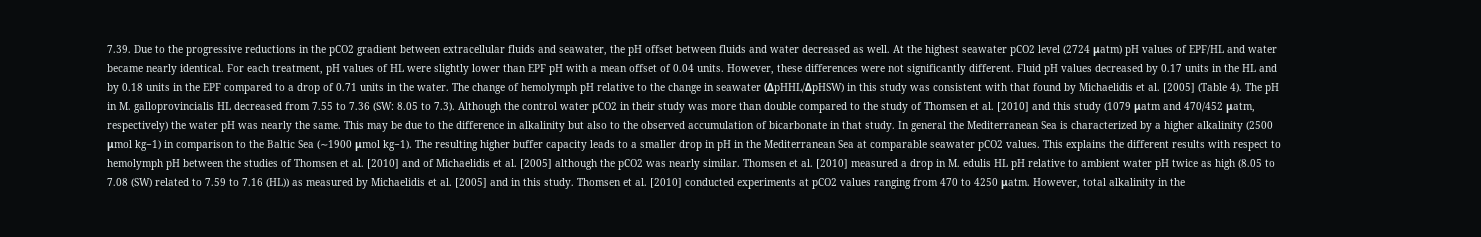7.39. Due to the progressive reductions in the pCO2 gradient between extracellular fluids and seawater, the pH offset between fluids and water decreased as well. At the highest seawater pCO2 level (2724 μatm) pH values of EPF/HL and water became nearly identical. For each treatment, pH values of HL were slightly lower than EPF pH with a mean offset of 0.04 units. However, these differences were not significantly different. Fluid pH values decreased by 0.17 units in the HL and by 0.18 units in the EPF compared to a drop of 0.71 units in the water. The change of hemolymph pH relative to the change in seawater (ΔpHHL/ΔpHSW) in this study was consistent with that found by Michaelidis et al. [2005] (Table 4). The pH in M. galloprovincialis HL decreased from 7.55 to 7.36 (SW: 8.05 to 7.3). Although the control water pCO2 in their study was more than double compared to the study of Thomsen et al. [2010] and this study (1079 μatm and 470/452 μatm, respectively) the water pH was nearly the same. This may be due to the difference in alkalinity but also to the observed accumulation of bicarbonate in that study. In general the Mediterranean Sea is characterized by a higher alkalinity (2500 μmol kg−1) in comparison to the Baltic Sea (∼1900 μmol kg−1). The resulting higher buffer capacity leads to a smaller drop in pH in the Mediterranean Sea at comparable seawater pCO2 values. This explains the different results with respect to hemolymph pH between the studies of Thomsen et al. [2010] and of Michaelidis et al. [2005] although the pCO2 was nearly similar. Thomsen et al. [2010] measured a drop in M. edulis HL pH relative to ambient water pH twice as high (8.05 to 7.08 (SW) related to 7.59 to 7.16 (HL)) as measured by Michaelidis et al. [2005] and in this study. Thomsen et al. [2010] conducted experiments at pCO2 values ranging from 470 to 4250 μatm. However, total alkalinity in the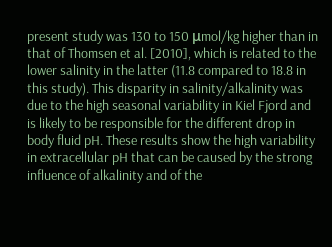present study was 130 to 150 μmol/kg higher than in that of Thomsen et al. [2010], which is related to the lower salinity in the latter (11.8 compared to 18.8 in this study). This disparity in salinity/alkalinity was due to the high seasonal variability in Kiel Fjord and is likely to be responsible for the different drop in body fluid pH. These results show the high variability in extracellular pH that can be caused by the strong influence of alkalinity and of the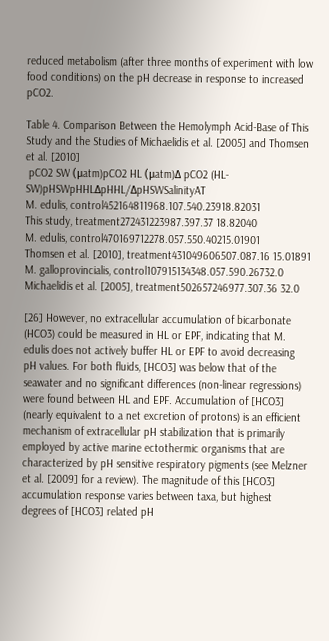reduced metabolism (after three months of experiment with low food conditions) on the pH decrease in response to increased pCO2.

Table 4. Comparison Between the Hemolymph Acid-Base of This Study and the Studies of Michaelidis et al. [2005] and Thomsen et al. [2010]
 pCO2 SW (μatm)pCO2 HL (μatm)Δ pCO2 (HL-SW)pHSWpHHLΔpHHL/ΔpHSWSalinityAT
M. edulis, control452164811968.107.540.23918.82031
This study, treatment272431223987.397.37 18.82040
M. edulis, control470169712278.057.550.40215.01901
Thomsen et al. [2010], treatment431049606507.087.16 15.01891
M. galloprovincialis, control107915134348.057.590.26732.0
Michaelidis et al. [2005], treatment502657246977.307.36 32.0

[26] However, no extracellular accumulation of bicarbonate (HCO3) could be measured in HL or EPF, indicating that M. edulis does not actively buffer HL or EPF to avoid decreasing pH values. For both fluids, [HCO3] was below that of the seawater and no significant differences (non-linear regressions) were found between HL and EPF. Accumulation of [HCO3] (nearly equivalent to a net excretion of protons) is an efficient mechanism of extracellular pH stabilization that is primarily employed by active marine ectothermic organisms that are characterized by pH sensitive respiratory pigments (see Melzner et al. [2009] for a review). The magnitude of this [HCO3] accumulation response varies between taxa, but highest degrees of [HCO3] related pH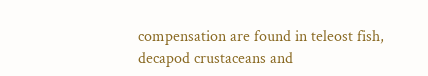compensation are found in teleost fish, decapod crustaceans and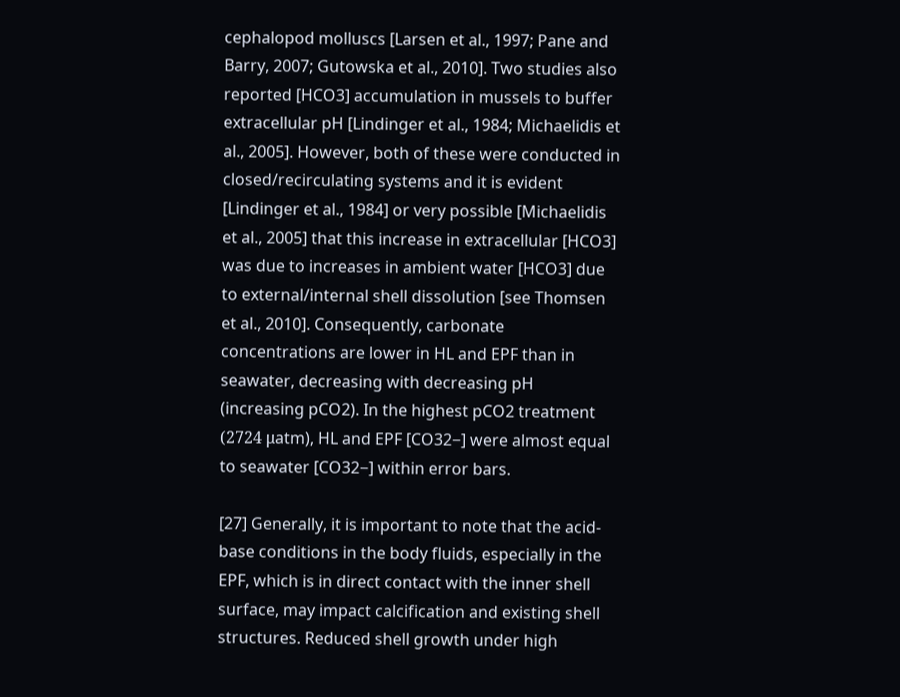cephalopod molluscs [Larsen et al., 1997; Pane and Barry, 2007; Gutowska et al., 2010]. Two studies also reported [HCO3] accumulation in mussels to buffer extracellular pH [Lindinger et al., 1984; Michaelidis et al., 2005]. However, both of these were conducted in closed/recirculating systems and it is evident [Lindinger et al., 1984] or very possible [Michaelidis et al., 2005] that this increase in extracellular [HCO3] was due to increases in ambient water [HCO3] due to external/internal shell dissolution [see Thomsen et al., 2010]. Consequently, carbonate concentrations are lower in HL and EPF than in seawater, decreasing with decreasing pH (increasing pCO2). In the highest pCO2 treatment (2724 μatm), HL and EPF [CO32−] were almost equal to seawater [CO32−] within error bars.

[27] Generally, it is important to note that the acid-base conditions in the body fluids, especially in the EPF, which is in direct contact with the inner shell surface, may impact calcification and existing shell structures. Reduced shell growth under high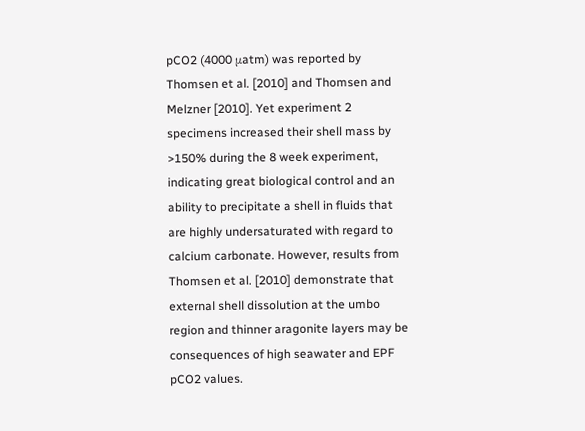pCO2 (4000 μatm) was reported by Thomsen et al. [2010] and Thomsen and Melzner [2010]. Yet experiment 2 specimens increased their shell mass by >150% during the 8 week experiment, indicating great biological control and an ability to precipitate a shell in fluids that are highly undersaturated with regard to calcium carbonate. However, results from Thomsen et al. [2010] demonstrate that external shell dissolution at the umbo region and thinner aragonite layers may be consequences of high seawater and EPF pCO2 values.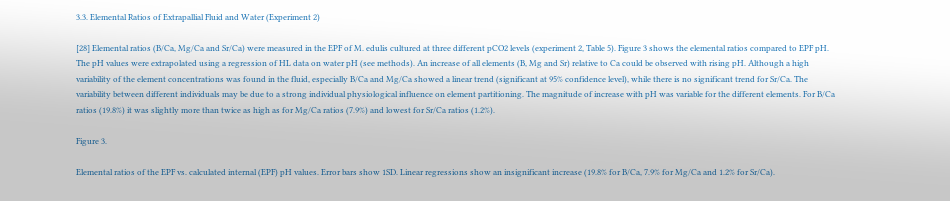3.3. Elemental Ratios of Extrapallial Fluid and Water (Experiment 2)

[28] Elemental ratios (B/Ca, Mg/Ca and Sr/Ca) were measured in the EPF of M. edulis cultured at three different pCO2 levels (experiment 2, Table 5). Figure 3 shows the elemental ratios compared to EPF pH. The pH values were extrapolated using a regression of HL data on water pH (see methods). An increase of all elements (B, Mg and Sr) relative to Ca could be observed with rising pH. Although a high variability of the element concentrations was found in the fluid, especially B/Ca and Mg/Ca showed a linear trend (significant at 95% confidence level), while there is no significant trend for Sr/Ca. The variability between different individuals may be due to a strong individual physiological influence on element partitioning. The magnitude of increase with pH was variable for the different elements. For B/Ca ratios (19.8%) it was slightly more than twice as high as for Mg/Ca ratios (7.9%) and lowest for Sr/Ca ratios (1.2%).

Figure 3.

Elemental ratios of the EPF vs. calculated internal (EPF) pH values. Error bars show 1SD. Linear regressions show an insignificant increase (19.8% for B/Ca, 7.9% for Mg/Ca and 1.2% for Sr/Ca).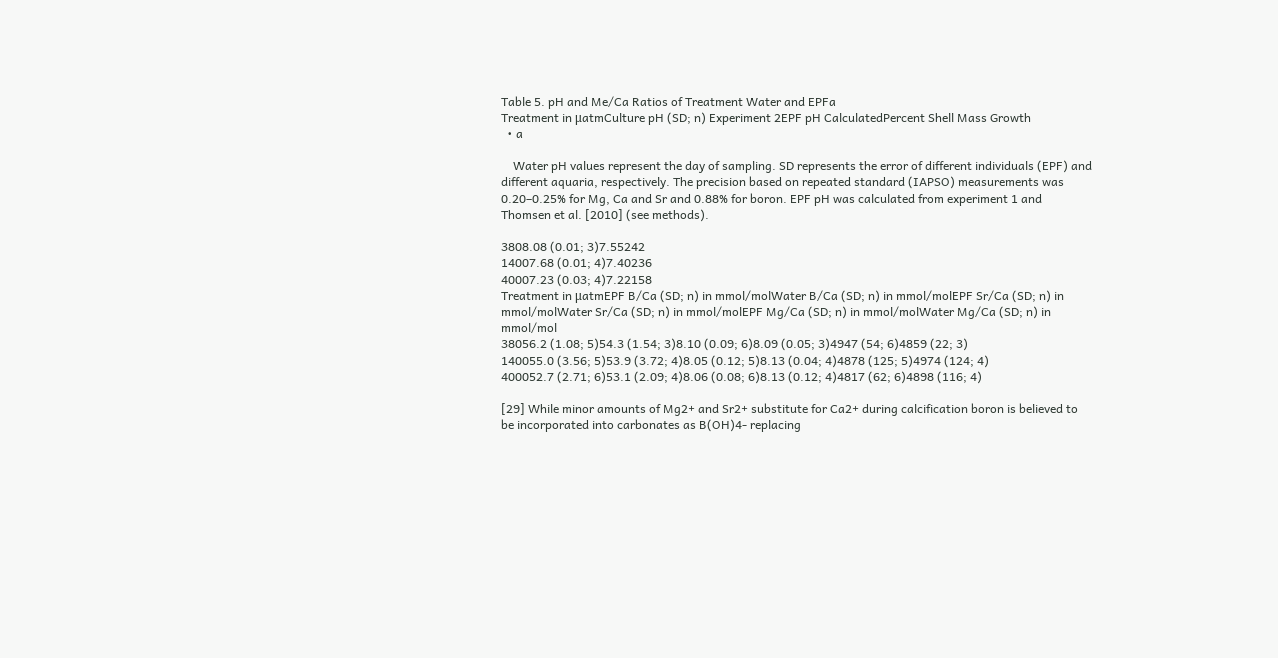Table 5. pH and Me/Ca Ratios of Treatment Water and EPFa
Treatment in μatmCulture pH (SD; n) Experiment 2EPF pH CalculatedPercent Shell Mass Growth
  • a

    Water pH values represent the day of sampling. SD represents the error of different individuals (EPF) and different aquaria, respectively. The precision based on repeated standard (IAPSO) measurements was 0.20–0.25% for Mg, Ca and Sr and 0.88% for boron. EPF pH was calculated from experiment 1 and Thomsen et al. [2010] (see methods).

3808.08 (0.01; 3)7.55242
14007.68 (0.01; 4)7.40236
40007.23 (0.03; 4)7.22158
Treatment in μatmEPF B/Ca (SD; n) in mmol/molWater B/Ca (SD; n) in mmol/molEPF Sr/Ca (SD; n) in mmol/molWater Sr/Ca (SD; n) in mmol/molEPF Mg/Ca (SD; n) in mmol/molWater Mg/Ca (SD; n) in mmol/mol
38056.2 (1.08; 5)54.3 (1.54; 3)8.10 (0.09; 6)8.09 (0.05; 3)4947 (54; 6)4859 (22; 3)
140055.0 (3.56; 5)53.9 (3.72; 4)8.05 (0.12; 5)8.13 (0.04; 4)4878 (125; 5)4974 (124; 4)
400052.7 (2.71; 6)53.1 (2.09; 4)8.06 (0.08; 6)8.13 (0.12; 4)4817 (62; 6)4898 (116; 4)

[29] While minor amounts of Mg2+ and Sr2+ substitute for Ca2+ during calcification boron is believed to be incorporated into carbonates as B(OH)4- replacing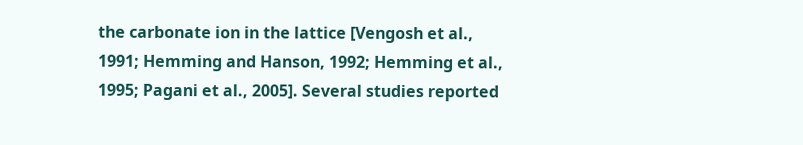the carbonate ion in the lattice [Vengosh et al., 1991; Hemming and Hanson, 1992; Hemming et al., 1995; Pagani et al., 2005]. Several studies reported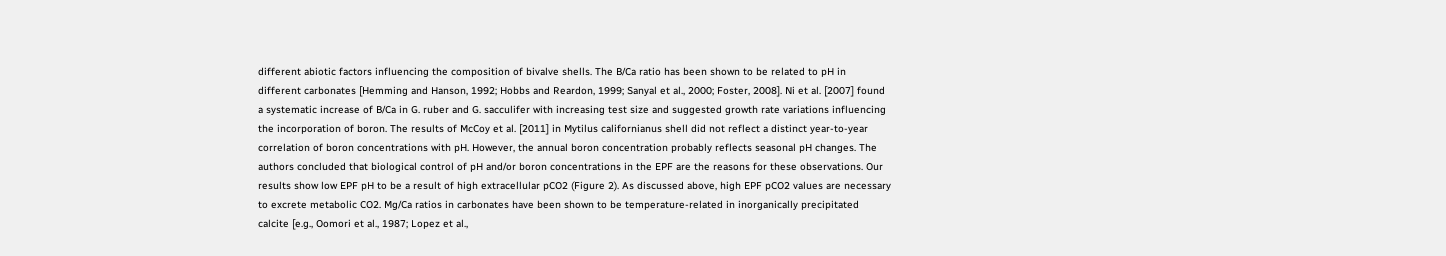different abiotic factors influencing the composition of bivalve shells. The B/Ca ratio has been shown to be related to pH in different carbonates [Hemming and Hanson, 1992; Hobbs and Reardon, 1999; Sanyal et al., 2000; Foster, 2008]. Ni et al. [2007] found a systematic increase of B/Ca in G. ruber and G. sacculifer with increasing test size and suggested growth rate variations influencing the incorporation of boron. The results of McCoy et al. [2011] in Mytilus californianus shell did not reflect a distinct year-to-year correlation of boron concentrations with pH. However, the annual boron concentration probably reflects seasonal pH changes. The authors concluded that biological control of pH and/or boron concentrations in the EPF are the reasons for these observations. Our results show low EPF pH to be a result of high extracellular pCO2 (Figure 2). As discussed above, high EPF pCO2 values are necessary to excrete metabolic CO2. Mg/Ca ratios in carbonates have been shown to be temperature-related in inorganically precipitated calcite [e.g., Oomori et al., 1987; Lopez et al.,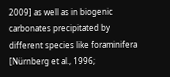2009] as well as in biogenic carbonates precipitated by different species like foraminifera [Nürnberg et al., 1996;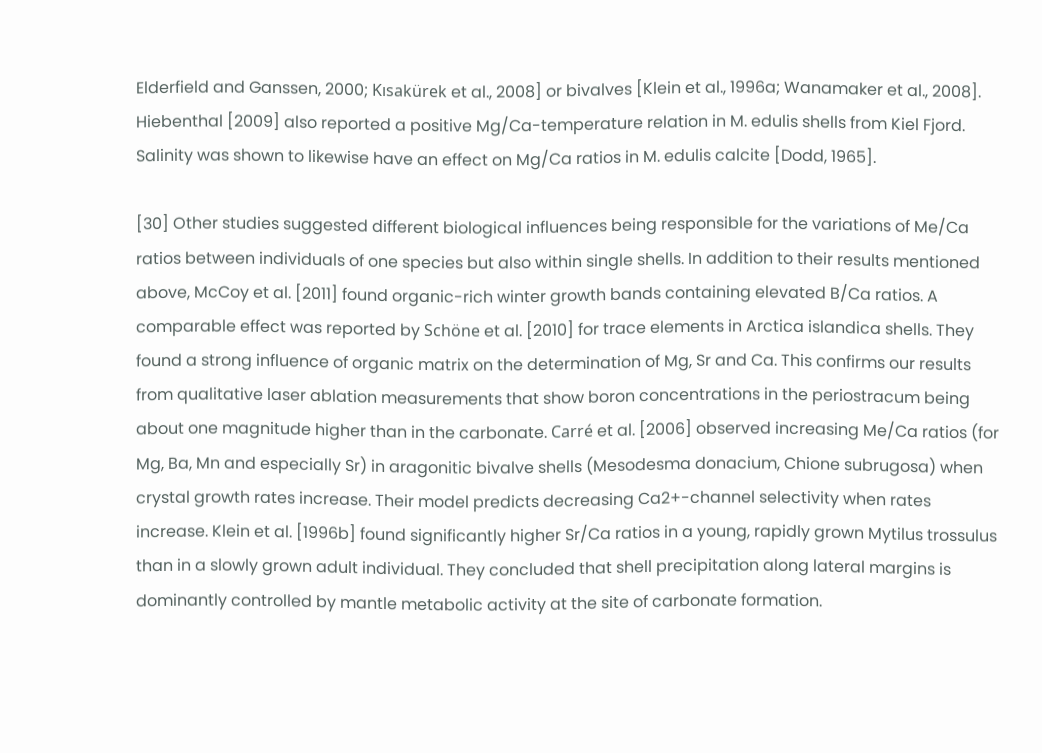Elderfield and Ganssen, 2000; Kısakürek et al., 2008] or bivalves [Klein et al., 1996a; Wanamaker et al., 2008]. Hiebenthal [2009] also reported a positive Mg/Ca-temperature relation in M. edulis shells from Kiel Fjord. Salinity was shown to likewise have an effect on Mg/Ca ratios in M. edulis calcite [Dodd, 1965].

[30] Other studies suggested different biological influences being responsible for the variations of Me/Ca ratios between individuals of one species but also within single shells. In addition to their results mentioned above, McCoy et al. [2011] found organic-rich winter growth bands containing elevated B/Ca ratios. A comparable effect was reported by Schöne et al. [2010] for trace elements in Arctica islandica shells. They found a strong influence of organic matrix on the determination of Mg, Sr and Ca. This confirms our results from qualitative laser ablation measurements that show boron concentrations in the periostracum being about one magnitude higher than in the carbonate. Carré et al. [2006] observed increasing Me/Ca ratios (for Mg, Ba, Mn and especially Sr) in aragonitic bivalve shells (Mesodesma donacium, Chione subrugosa) when crystal growth rates increase. Their model predicts decreasing Ca2+-channel selectivity when rates increase. Klein et al. [1996b] found significantly higher Sr/Ca ratios in a young, rapidly grown Mytilus trossulus than in a slowly grown adult individual. They concluded that shell precipitation along lateral margins is dominantly controlled by mantle metabolic activity at the site of carbonate formation.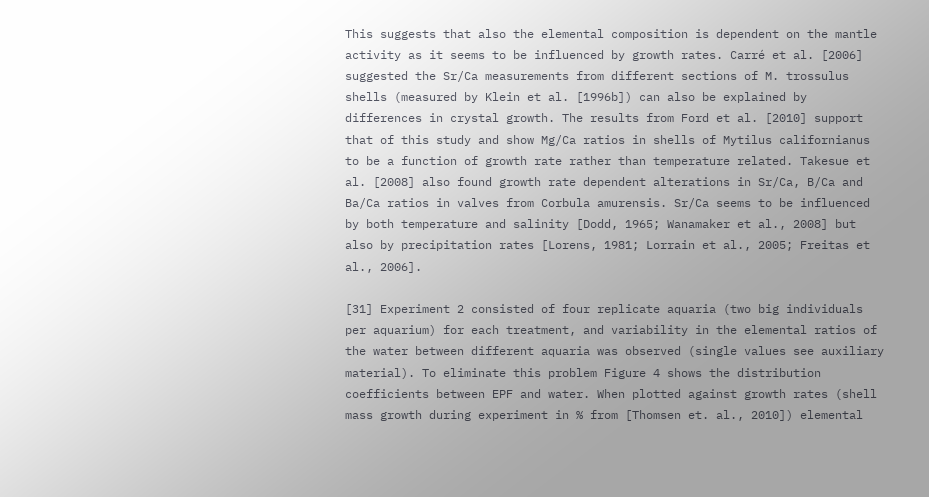This suggests that also the elemental composition is dependent on the mantle activity as it seems to be influenced by growth rates. Carré et al. [2006] suggested the Sr/Ca measurements from different sections of M. trossulus shells (measured by Klein et al. [1996b]) can also be explained by differences in crystal growth. The results from Ford et al. [2010] support that of this study and show Mg/Ca ratios in shells of Mytilus californianus to be a function of growth rate rather than temperature related. Takesue et al. [2008] also found growth rate dependent alterations in Sr/Ca, B/Ca and Ba/Ca ratios in valves from Corbula amurensis. Sr/Ca seems to be influenced by both temperature and salinity [Dodd, 1965; Wanamaker et al., 2008] but also by precipitation rates [Lorens, 1981; Lorrain et al., 2005; Freitas et al., 2006].

[31] Experiment 2 consisted of four replicate aquaria (two big individuals per aquarium) for each treatment, and variability in the elemental ratios of the water between different aquaria was observed (single values see auxiliary material). To eliminate this problem Figure 4 shows the distribution coefficients between EPF and water. When plotted against growth rates (shell mass growth during experiment in % from [Thomsen et. al., 2010]) elemental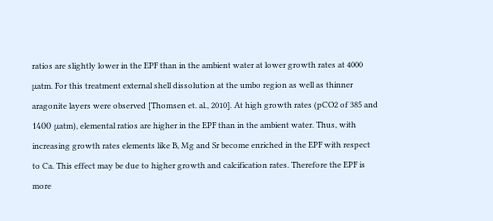ratios are slightly lower in the EPF than in the ambient water at lower growth rates at 4000 μatm. For this treatment external shell dissolution at the umbo region as well as thinner aragonite layers were observed [Thomsen et. al., 2010]. At high growth rates (pCO2 of 385 and 1400 μatm), elemental ratios are higher in the EPF than in the ambient water. Thus, with increasing growth rates elements like B, Mg and Sr become enriched in the EPF with respect to Ca. This effect may be due to higher growth and calcification rates. Therefore the EPF is more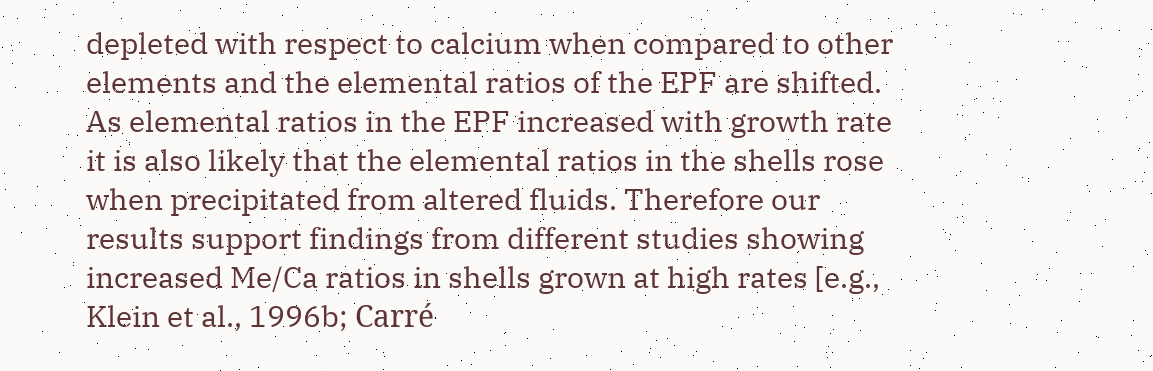depleted with respect to calcium when compared to other elements and the elemental ratios of the EPF are shifted. As elemental ratios in the EPF increased with growth rate it is also likely that the elemental ratios in the shells rose when precipitated from altered fluids. Therefore our results support findings from different studies showing increased Me/Ca ratios in shells grown at high rates [e.g., Klein et al., 1996b; Carré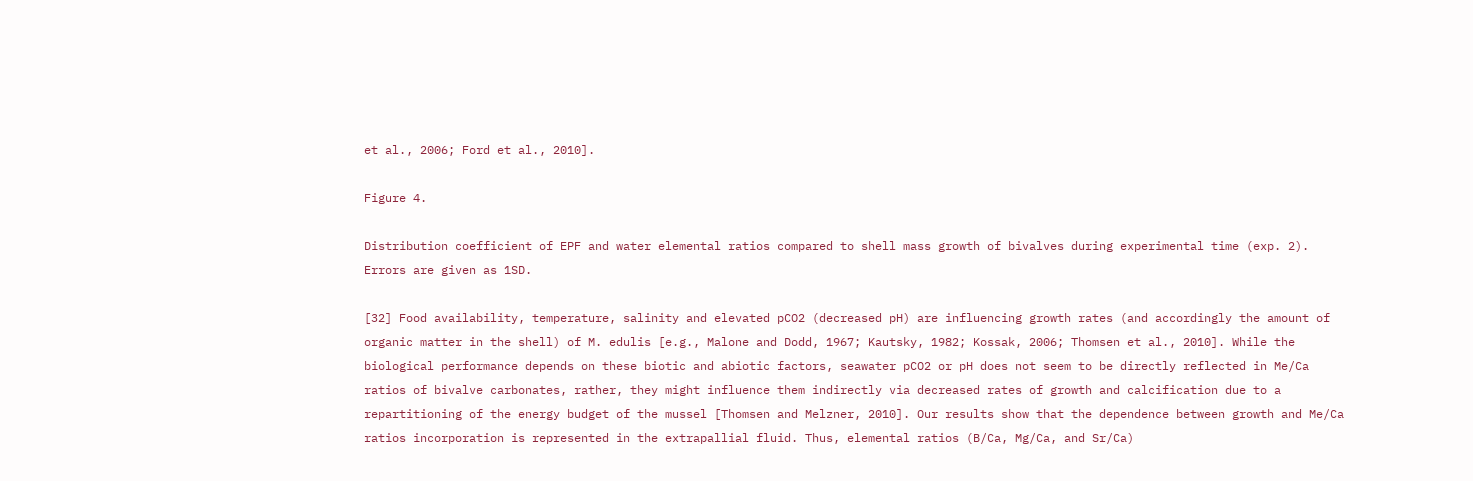et al., 2006; Ford et al., 2010].

Figure 4.

Distribution coefficient of EPF and water elemental ratios compared to shell mass growth of bivalves during experimental time (exp. 2). Errors are given as 1SD.

[32] Food availability, temperature, salinity and elevated pCO2 (decreased pH) are influencing growth rates (and accordingly the amount of organic matter in the shell) of M. edulis [e.g., Malone and Dodd, 1967; Kautsky, 1982; Kossak, 2006; Thomsen et al., 2010]. While the biological performance depends on these biotic and abiotic factors, seawater pCO2 or pH does not seem to be directly reflected in Me/Ca ratios of bivalve carbonates, rather, they might influence them indirectly via decreased rates of growth and calcification due to a repartitioning of the energy budget of the mussel [Thomsen and Melzner, 2010]. Our results show that the dependence between growth and Me/Ca ratios incorporation is represented in the extrapallial fluid. Thus, elemental ratios (B/Ca, Mg/Ca, and Sr/Ca)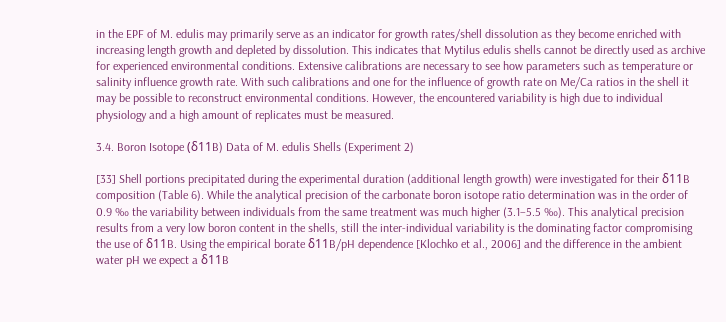in the EPF of M. edulis may primarily serve as an indicator for growth rates/shell dissolution as they become enriched with increasing length growth and depleted by dissolution. This indicates that Mytilus edulis shells cannot be directly used as archive for experienced environmental conditions. Extensive calibrations are necessary to see how parameters such as temperature or salinity influence growth rate. With such calibrations and one for the influence of growth rate on Me/Ca ratios in the shell it may be possible to reconstruct environmental conditions. However, the encountered variability is high due to individual physiology and a high amount of replicates must be measured.

3.4. Boron Isotope (δ11B) Data of M. edulis Shells (Experiment 2)

[33] Shell portions precipitated during the experimental duration (additional length growth) were investigated for their δ11B composition (Table 6). While the analytical precision of the carbonate boron isotope ratio determination was in the order of 0.9 ‰ the variability between individuals from the same treatment was much higher (3.1–5.5 ‰). This analytical precision results from a very low boron content in the shells, still the inter-individual variability is the dominating factor compromising the use of δ11B. Using the empirical borate δ11B/pH dependence [Klochko et al., 2006] and the difference in the ambient water pH we expect a δ11B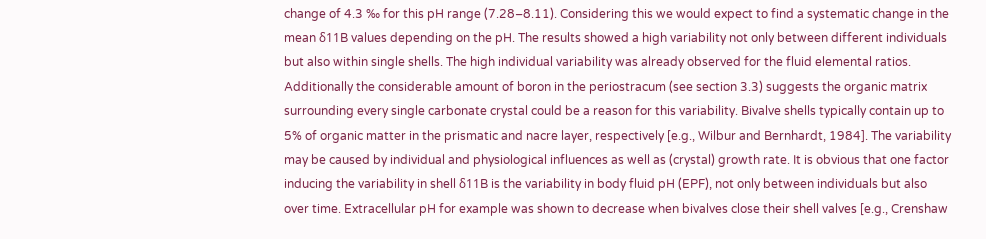change of 4.3 ‰ for this pH range (7.28–8.11). Considering this we would expect to find a systematic change in the mean δ11B values depending on the pH. The results showed a high variability not only between different individuals but also within single shells. The high individual variability was already observed for the fluid elemental ratios. Additionally the considerable amount of boron in the periostracum (see section 3.3) suggests the organic matrix surrounding every single carbonate crystal could be a reason for this variability. Bivalve shells typically contain up to 5% of organic matter in the prismatic and nacre layer, respectively [e.g., Wilbur and Bernhardt, 1984]. The variability may be caused by individual and physiological influences as well as (crystal) growth rate. It is obvious that one factor inducing the variability in shell δ11B is the variability in body fluid pH (EPF), not only between individuals but also over time. Extracellular pH for example was shown to decrease when bivalves close their shell valves [e.g., Crenshaw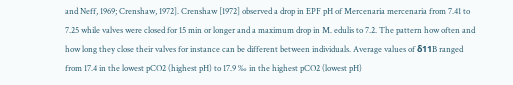and Neff, 1969; Crenshaw, 1972]. Crenshaw [1972] observed a drop in EPF pH of Mercenaria mercenaria from 7.41 to 7.25 while valves were closed for 15 min or longer and a maximum drop in M. edulis to 7.2. The pattern how often and how long they close their valves for instance can be different between individuals. Average values of δ11B ranged from 17.4 in the lowest pCO2 (highest pH) to 17.9 ‰ in the highest pCO2 (lowest pH)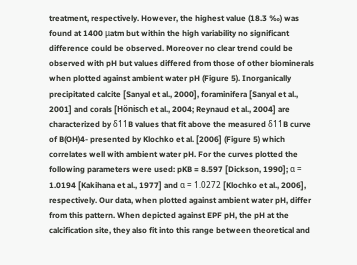treatment, respectively. However, the highest value (18.3 ‰) was found at 1400 μatm but within the high variability no significant difference could be observed. Moreover no clear trend could be observed with pH but values differed from those of other biominerals when plotted against ambient water pH (Figure 5). Inorganically precipitated calcite [Sanyal et al., 2000], foraminifera [Sanyal et al., 2001] and corals [Hönisch et al., 2004; Reynaud et al., 2004] are characterized by δ11B values that fit above the measured δ11B curve of B(OH)4- presented by Klochko et al. [2006] (Figure 5) which correlates well with ambient water pH. For the curves plotted the following parameters were used: pKB = 8.597 [Dickson, 1990]; α = 1.0194 [Kakihana et al., 1977] and α = 1.0272 [Klochko et al., 2006], respectively. Our data, when plotted against ambient water pH, differ from this pattern. When depicted against EPF pH, the pH at the calcification site, they also fit into this range between theoretical and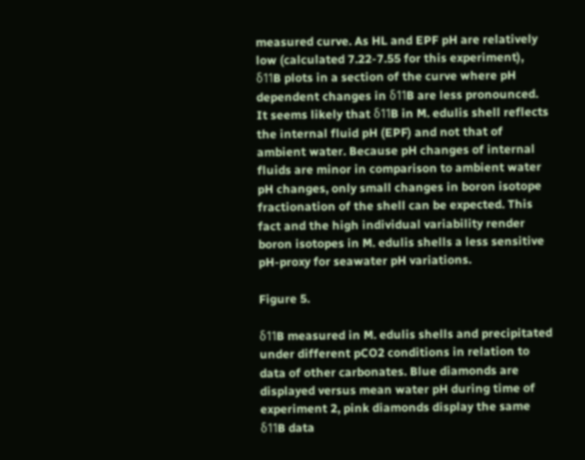measured curve. As HL and EPF pH are relatively low (calculated 7.22-7.55 for this experiment), δ11B plots in a section of the curve where pH dependent changes in δ11B are less pronounced. It seems likely that δ11B in M. edulis shell reflects the internal fluid pH (EPF) and not that of ambient water. Because pH changes of internal fluids are minor in comparison to ambient water pH changes, only small changes in boron isotope fractionation of the shell can be expected. This fact and the high individual variability render boron isotopes in M. edulis shells a less sensitive pH-proxy for seawater pH variations.

Figure 5.

δ11B measured in M. edulis shells and precipitated under different pCO2 conditions in relation to data of other carbonates. Blue diamonds are displayed versus mean water pH during time of experiment 2, pink diamonds display the same δ11B data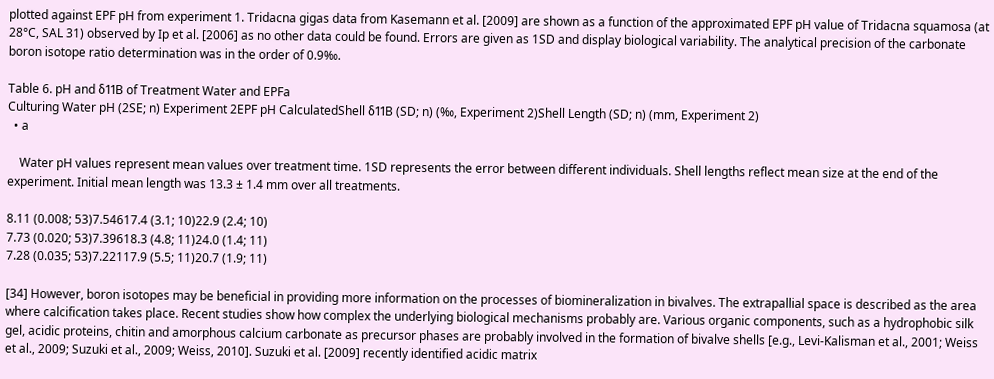plotted against EPF pH from experiment 1. Tridacna gigas data from Kasemann et al. [2009] are shown as a function of the approximated EPF pH value of Tridacna squamosa (at 28°C, SAL 31) observed by Ip et al. [2006] as no other data could be found. Errors are given as 1SD and display biological variability. The analytical precision of the carbonate boron isotope ratio determination was in the order of 0.9‰.

Table 6. pH and δ11B of Treatment Water and EPFa
Culturing Water pH (2SE; n) Experiment 2EPF pH CalculatedShell δ11B (SD; n) (‰, Experiment 2)Shell Length (SD; n) (mm, Experiment 2)
  • a

    Water pH values represent mean values over treatment time. 1SD represents the error between different individuals. Shell lengths reflect mean size at the end of the experiment. Initial mean length was 13.3 ± 1.4 mm over all treatments.

8.11 (0.008; 53)7.54617.4 (3.1; 10)22.9 (2.4; 10)
7.73 (0.020; 53)7.39618.3 (4.8; 11)24.0 (1.4; 11)
7.28 (0.035; 53)7.22117.9 (5.5; 11)20.7 (1.9; 11)

[34] However, boron isotopes may be beneficial in providing more information on the processes of biomineralization in bivalves. The extrapallial space is described as the area where calcification takes place. Recent studies show how complex the underlying biological mechanisms probably are. Various organic components, such as a hydrophobic silk gel, acidic proteins, chitin and amorphous calcium carbonate as precursor phases are probably involved in the formation of bivalve shells [e.g., Levi-Kalisman et al., 2001; Weiss et al., 2009; Suzuki et al., 2009; Weiss, 2010]. Suzuki et al. [2009] recently identified acidic matrix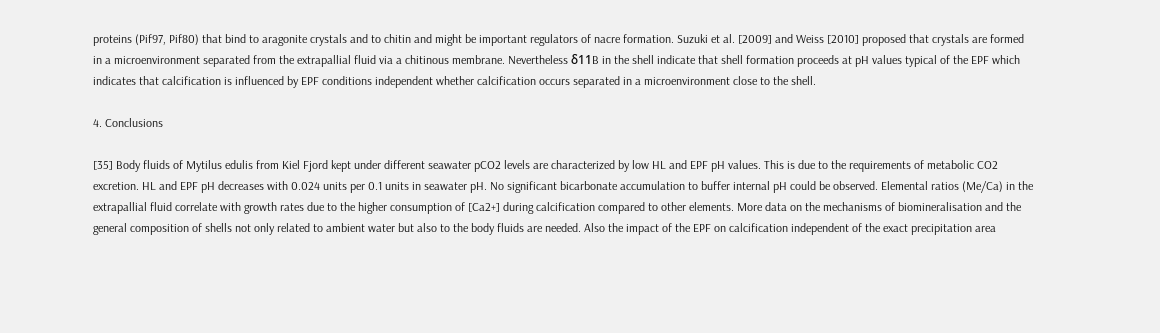proteins (Pif97, Pif80) that bind to aragonite crystals and to chitin and might be important regulators of nacre formation. Suzuki et al. [2009] and Weiss [2010] proposed that crystals are formed in a microenvironment separated from the extrapallial fluid via a chitinous membrane. Nevertheless δ11B in the shell indicate that shell formation proceeds at pH values typical of the EPF which indicates that calcification is influenced by EPF conditions independent whether calcification occurs separated in a microenvironment close to the shell.

4. Conclusions

[35] Body fluids of Mytilus edulis from Kiel Fjord kept under different seawater pCO2 levels are characterized by low HL and EPF pH values. This is due to the requirements of metabolic CO2 excretion. HL and EPF pH decreases with 0.024 units per 0.1 units in seawater pH. No significant bicarbonate accumulation to buffer internal pH could be observed. Elemental ratios (Me/Ca) in the extrapallial fluid correlate with growth rates due to the higher consumption of [Ca2+] during calcification compared to other elements. More data on the mechanisms of biomineralisation and the general composition of shells not only related to ambient water but also to the body fluids are needed. Also the impact of the EPF on calcification independent of the exact precipitation area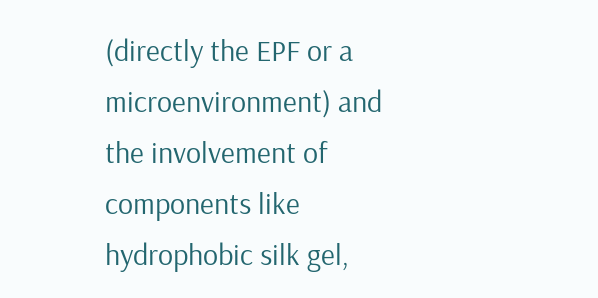(directly the EPF or a microenvironment) and the involvement of components like hydrophobic silk gel,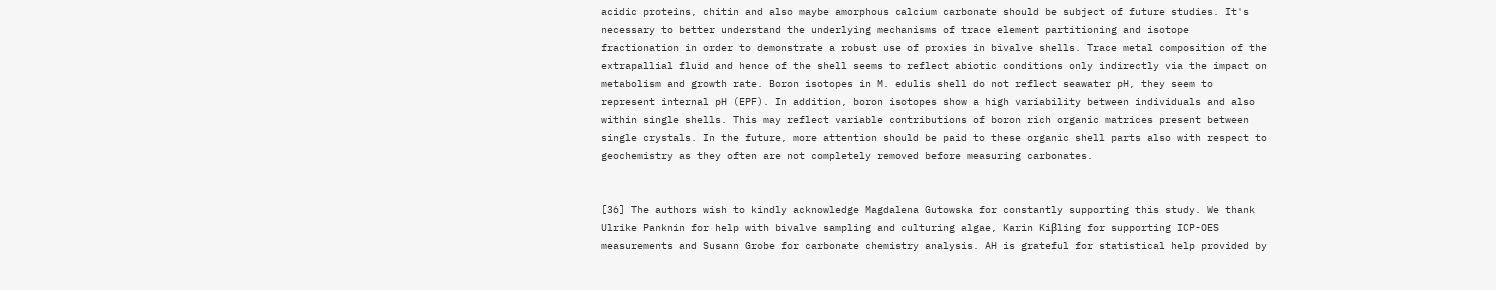acidic proteins, chitin and also maybe amorphous calcium carbonate should be subject of future studies. It's necessary to better understand the underlying mechanisms of trace element partitioning and isotope fractionation in order to demonstrate a robust use of proxies in bivalve shells. Trace metal composition of the extrapallial fluid and hence of the shell seems to reflect abiotic conditions only indirectly via the impact on metabolism and growth rate. Boron isotopes in M. edulis shell do not reflect seawater pH, they seem to represent internal pH (EPF). In addition, boron isotopes show a high variability between individuals and also within single shells. This may reflect variable contributions of boron rich organic matrices present between single crystals. In the future, more attention should be paid to these organic shell parts also with respect to geochemistry as they often are not completely removed before measuring carbonates.


[36] The authors wish to kindly acknowledge Magdalena Gutowska for constantly supporting this study. We thank Ulrike Panknin for help with bivalve sampling and culturing algae, Karin Kiβling for supporting ICP-OES measurements and Susann Grobe for carbonate chemistry analysis. AH is grateful for statistical help provided by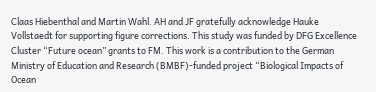Claas Hiebenthal and Martin Wahl. AH and JF gratefully acknowledge Hauke Vollstaedt for supporting figure corrections. This study was funded by DFG Excellence Cluster “Future ocean” grants to FM. This work is a contribution to the German Ministry of Education and Research (BMBF)-funded project “Biological Impacts of Ocean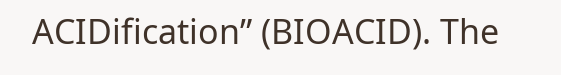ACIDification” (BIOACID). The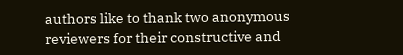authors like to thank two anonymous reviewers for their constructive and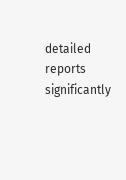detailed reports significantly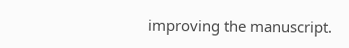improving the manuscript.